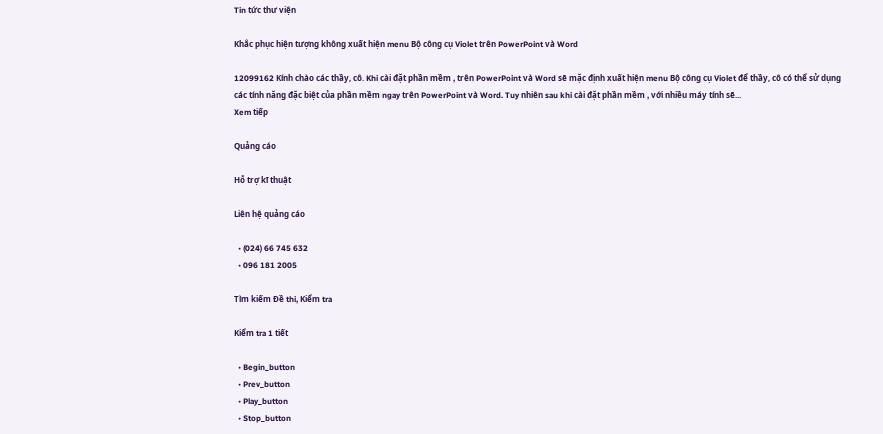Tin tức thư viện

Khắc phục hiện tượng không xuất hiện menu Bộ công cụ Violet trên PowerPoint và Word

12099162 Kính chào các thầy, cô. Khi cài đặt phần mềm , trên PowerPoint và Word sẽ mặc định xuất hiện menu Bộ công cụ Violet để thầy, cô có thể sử dụng các tính năng đặc biệt của phần mềm ngay trên PowerPoint và Word. Tuy nhiên sau khi cài đặt phần mềm , với nhiều máy tính sẽ...
Xem tiếp

Quảng cáo

Hỗ trợ kĩ thuật

Liên hệ quảng cáo

  • (024) 66 745 632
  • 096 181 2005

Tìm kiếm Đề thi, Kiểm tra

Kiểm tra 1 tiết

  • Begin_button
  • Prev_button
  • Play_button
  • Stop_button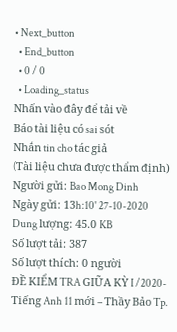• Next_button
  • End_button
  • 0 / 0
  • Loading_status
Nhấn vào đây để tải về
Báo tài liệu có sai sót
Nhắn tin cho tác giả
(Tài liệu chưa được thẩm định)
Người gửi: Bao Mong Dinh
Ngày gửi: 13h:10' 27-10-2020
Dung lượng: 45.0 KB
Số lượt tải: 387
Số lượt thích: 0 người
ĐỀ KIỂM TRA GIỮA KỲ I /2020- Tiếng Anh 11 mới – Thầy Bảo Tp.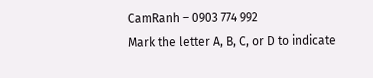CamRanh – 0903 774 992
Mark the letter A, B, C, or D to indicate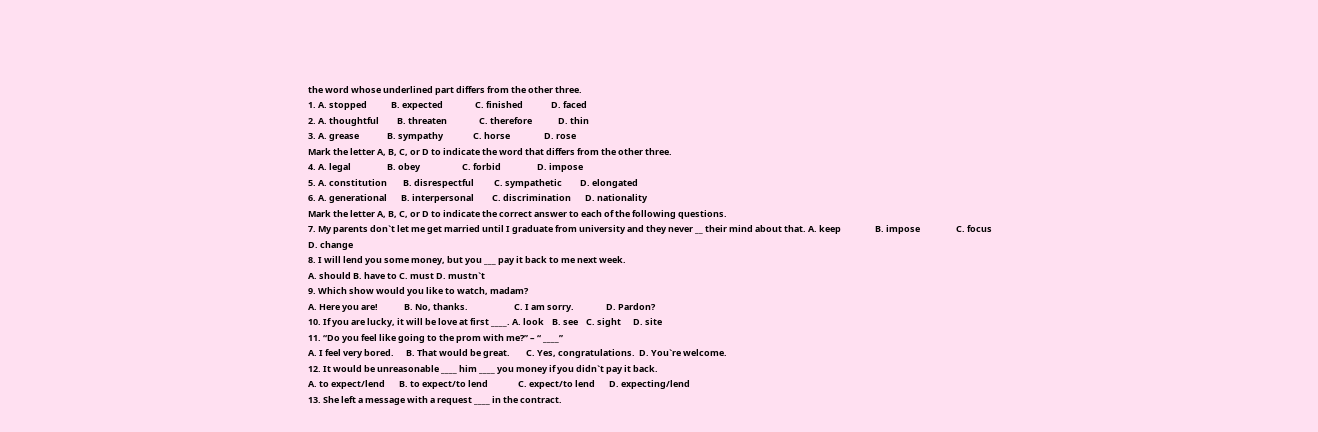the word whose underlined part differs from the other three.
1. A. stopped            B. expected                C. finished              D. faced
2. A. thoughtful         B. threaten                C. therefore             D. thin
3. A. grease              B. sympathy               C. horse                 D. rose
Mark the letter A, B, C, or D to indicate the word that differs from the other three.
4. A. legal                  B. obey                     C. forbid                  D. impose
5. A. constitution        B. disrespectful          C. sympathetic         D. elongated
6. A. generational       B. interpersonal         C. discrimination       D. nationality
Mark the letter A, B, C, or D to indicate the correct answer to each of the following questions.
7. My parents don`t let me get married until I graduate from university and they never __ their mind about that. A. keep                 B. impose                  C. focus                 D. change
8. I will lend you some money, but you ___ pay it back to me next week.
A. should B. have to C. must D. mustn`t
9. Which show would you like to watch, madam?
A. Here you are!             B. No, thanks.                       C. I am sorry.                D. Pardon?
10. If you are lucky, it will be love at first ____. A. look    B. see    C. sight      D. site
11. “Do you feel like going to the prom with me?” – “ ____”
A. I feel very bored.      B. That would be great.        C. Yes, congratulations.  D. You`re welcome.
12. It would be unreasonable ____ him ____ you money if you didn`t pay it back.
A. to expect/lend       B. to expect/to lend               C. expect/to lend       D. expecting/lend
13. She left a message with a request ____ in the contract.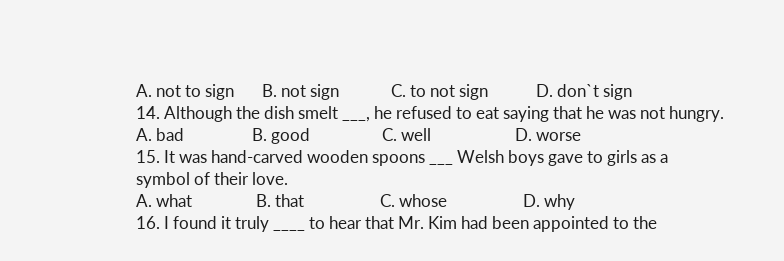A. not to sign       B. not sign             C. to not sign            D. don`t sign
14. Although the dish smelt ___, he refused to eat saying that he was not hungry.
A. bad                 B. good                  C. well                     D. worse
15. It was hand-carved wooden spoons ___ Welsh boys gave to girls as a symbol of their love.
A. what                B. that                   C. whose                   D. why
16. I found it truly ____ to hear that Mr. Kim had been appointed to the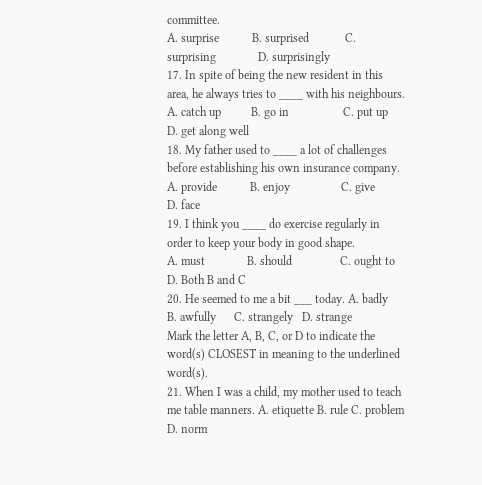committee.
A. surprise           B. surprised            C. surprising              D. surprisingly
17. In spite of being the new resident in this area, he always tries to ____ with his neighbours.
A. catch up          B. go in                  C. put up                   D. get along well
18. My father used to ____ a lot of challenges before establishing his own insurance company.
A. provide           B. enjoy                 C. give                       D. face
19. I think you ____ do exercise regularly in order to keep your body in good shape.
A. must              B. should                C. ought to                 D. Both B and C
20. He seemed to me a bit ___ today. A. badly     B. awfully      C. strangely   D. strange
Mark the letter A, B, C, or D to indicate the word(s) CLOSEST in meaning to the underlined word(s).
21. When I was a child, my mother used to teach me table manners. A. etiquette B. rule C. problem D. norm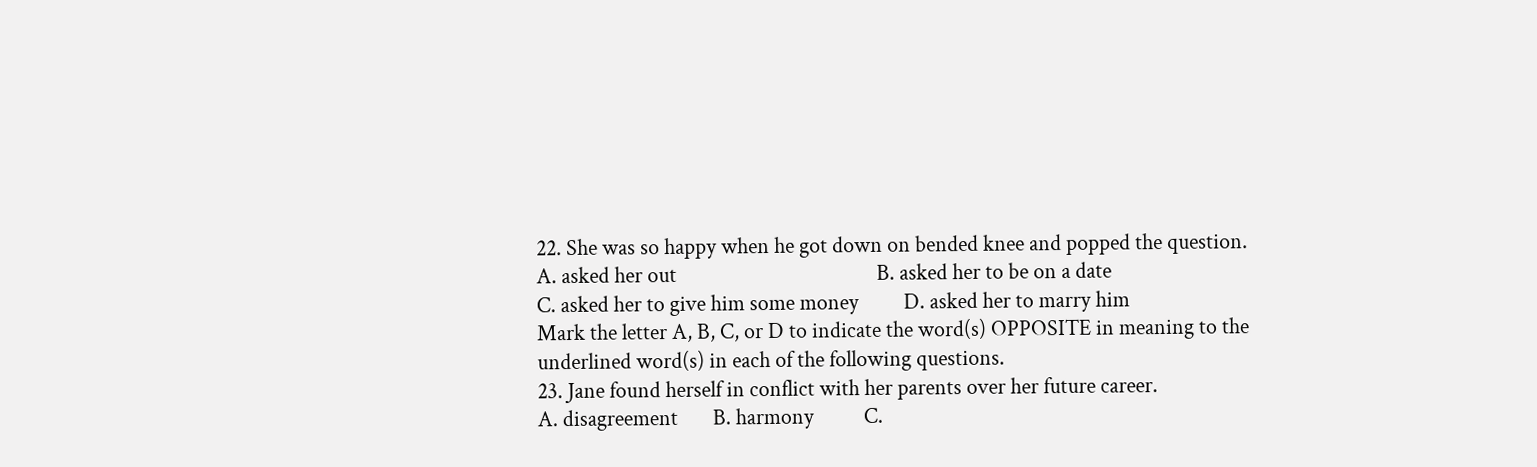22. She was so happy when he got down on bended knee and popped the question.
A. asked her out                                        B. asked her to be on a date
C. asked her to give him some money         D. asked her to marry him
Mark the letter A, B, C, or D to indicate the word(s) OPPOSITE in meaning to the underlined word(s) in each of the following questions.
23. Jane found herself in conflict with her parents over her future career.
A. disagreement       B. harmony          C.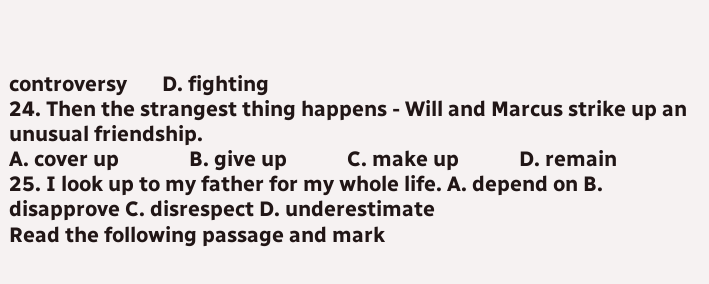controversy       D. fighting
24. Then the strangest thing happens - Will and Marcus strike up an unusual friendship.
A. cover up              B. give up            C. make up            D. remain
25. I look up to my father for my whole life. A. depend on B. disapprove C. disrespect D. underestimate
Read the following passage and mark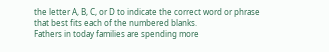the letter A, B, C, or D to indicate the correct word or phrase that best fits each of the numbered blanks.
Fathers in today families are spending more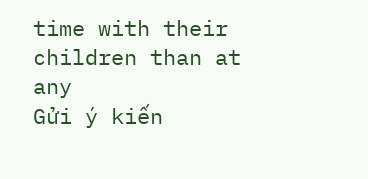time with their children than at any
Gửi ý kiến